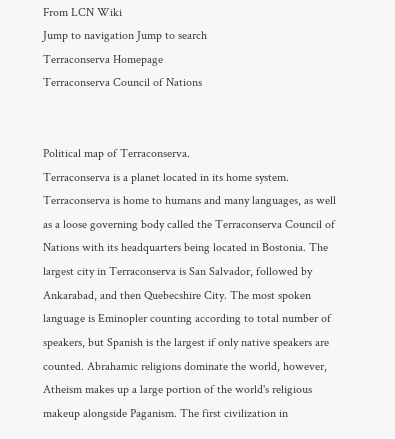From LCN Wiki
Jump to navigation Jump to search
Terraconserva Homepage
Terraconserva Council of Nations


Political map of Terraconserva.
Terraconserva is a planet located in its home system. Terraconserva is home to humans and many languages, as well as a loose governing body called the Terraconserva Council of Nations with its headquarters being located in Bostonia. The largest city in Terraconserva is San Salvador, followed by Ankarabad, and then Quebecshire City. The most spoken language is Eminopler counting according to total number of speakers, but Spanish is the largest if only native speakers are counted. Abrahamic religions dominate the world, however, Atheism makes up a large portion of the world's religious makeup alongside Paganism. The first civilization in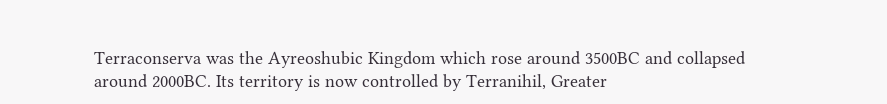Terraconserva was the Ayreoshubic Kingdom which rose around 3500BC and collapsed around 2000BC. Its territory is now controlled by Terranihil, Greater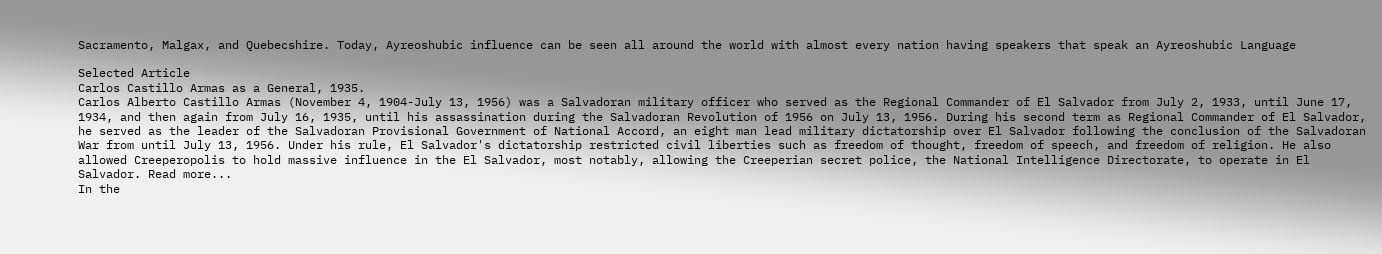Sacramento, Malgax, and Quebecshire. Today, Ayreoshubic influence can be seen all around the world with almost every nation having speakers that speak an Ayreoshubic Language

Selected Article
Carlos Castillo Armas as a General, 1935.
Carlos Alberto Castillo Armas (November 4, 1904-July 13, 1956) was a Salvadoran military officer who served as the Regional Commander of El Salvador from July 2, 1933, until June 17, 1934, and then again from July 16, 1935, until his assassination during the Salvadoran Revolution of 1956 on July 13, 1956. During his second term as Regional Commander of El Salvador, he served as the leader of the Salvadoran Provisional Government of National Accord, an eight man lead military dictatorship over El Salvador following the conclusion of the Salvadoran War from until July 13, 1956. Under his rule, El Salvador's dictatorship restricted civil liberties such as freedom of thought, freedom of speech, and freedom of religion. He also allowed Creeperopolis to hold massive influence in the El Salvador, most notably, allowing the Creeperian secret police, the National Intelligence Directorate, to operate in El Salvador. Read more...
In the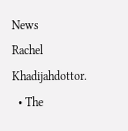News
Rachel Khadijahdottor.
  • The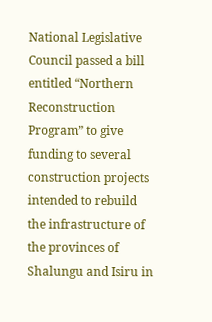National Legislative Council passed a bill entitled “Northern Reconstruction Program” to give funding to several construction projects intended to rebuild the infrastructure of the provinces of Shalungu and Isiru in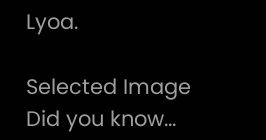Lyoa.

Selected Image
Did you know...